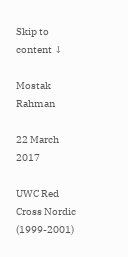Skip to content ↓

Mostak Rahman

22 March 2017

UWC Red Cross Nordic (1999-2001)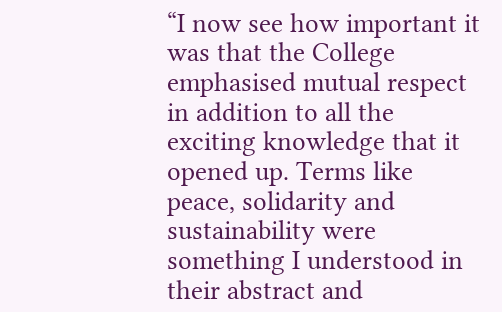“I now see how important it was that the College emphasised mutual respect in addition to all the exciting knowledge that it opened up. Terms like peace, solidarity and sustainability were something I understood in their abstract and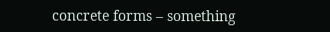concrete forms – something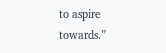to aspire towards.”